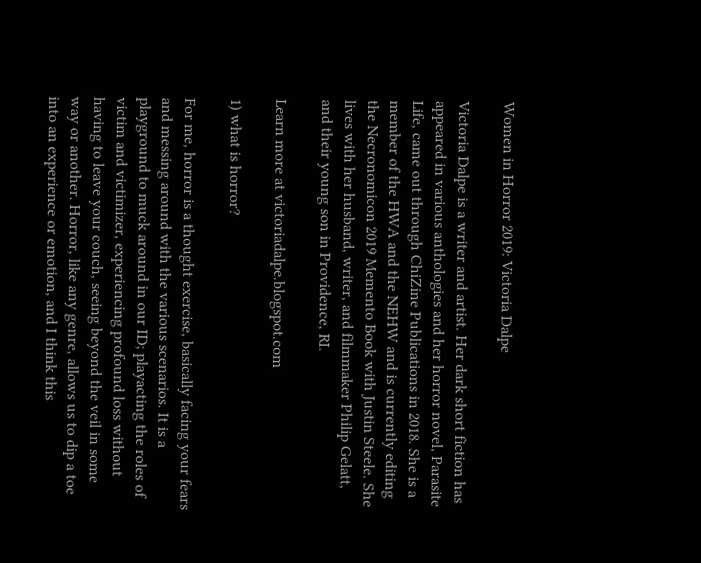Women in Horror 2019: Victoria Dalpe

Victoria Dalpe is a writer and artist. Her dark short fiction has appeared in various anthologies and her horror novel, Parasite Life, came out through ChiZine Publications in 2018. She is a member of the HWA and the NEHW and is currently editing the Necronomicon 2019 Memento Book with Justin Steele. She lives with her husband, writer, and filmmaker Philip Gelatt, and their young son in Providence, RI.

Learn more at victoriadalpe.blogspot.com

1) what is horror?

For me, horror is a thought exercise, basically facing your fears and messing around with the various scenarios. It is a playground to muck around in our ID; playacting the roles of victim and victimizer, experiencing profound loss without having to leave your couch, seeing beyond the veil in some way or another. Horror, like any genre, allows us to dip a toe into an experience or emotion, and I think this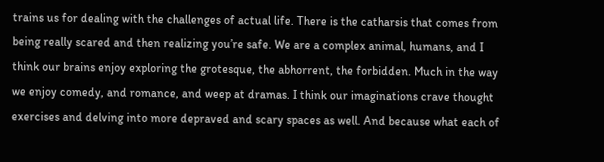trains us for dealing with the challenges of actual life. There is the catharsis that comes from being really scared and then realizing you’re safe. We are a complex animal, humans, and I think our brains enjoy exploring the grotesque, the abhorrent, the forbidden. Much in the way we enjoy comedy, and romance, and weep at dramas. I think our imaginations crave thought exercises and delving into more depraved and scary spaces as well. And because what each of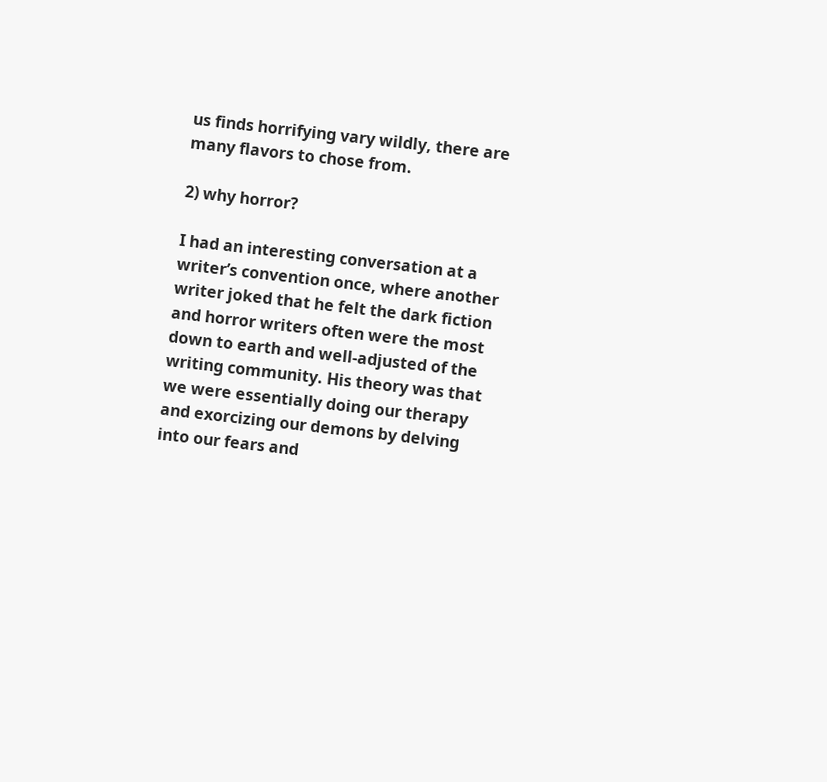us finds horrifying vary wildly, there are many flavors to chose from.

2) why horror?

I had an interesting conversation at a writer’s convention once, where another writer joked that he felt the dark fiction and horror writers often were the most down to earth and well-adjusted of the writing community. His theory was that we were essentially doing our therapy and exorcizing our demons by delving into our fears and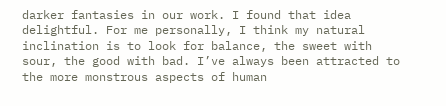darker fantasies in our work. I found that idea delightful. For me personally, I think my natural inclination is to look for balance, the sweet with sour, the good with bad. I’ve always been attracted to the more monstrous aspects of human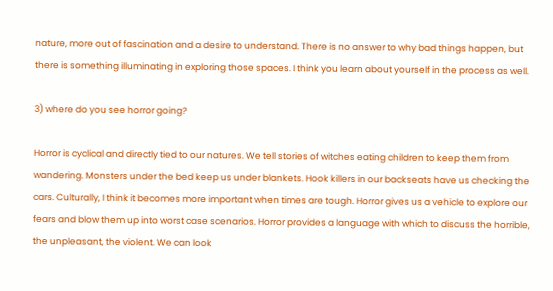nature, more out of fascination and a desire to understand. There is no answer to why bad things happen, but there is something illuminating in exploring those spaces. I think you learn about yourself in the process as well.

3) where do you see horror going?

Horror is cyclical and directly tied to our natures. We tell stories of witches eating children to keep them from wandering. Monsters under the bed keep us under blankets. Hook killers in our backseats have us checking the cars. Culturally, I think it becomes more important when times are tough. Horror gives us a vehicle to explore our fears and blow them up into worst case scenarios. Horror provides a language with which to discuss the horrible, the unpleasant, the violent. We can look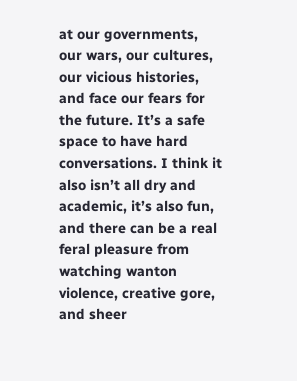at our governments, our wars, our cultures, our vicious histories, and face our fears for the future. It’s a safe space to have hard conversations. I think it also isn’t all dry and academic, it’s also fun, and there can be a real feral pleasure from watching wanton violence, creative gore, and sheer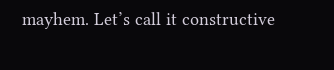mayhem. Let’s call it constructive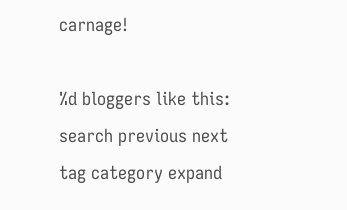carnage!

%d bloggers like this:
search previous next tag category expand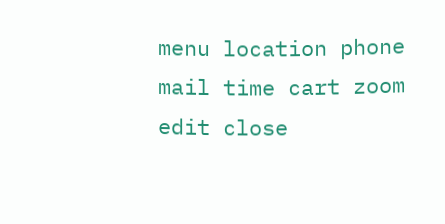menu location phone mail time cart zoom edit close